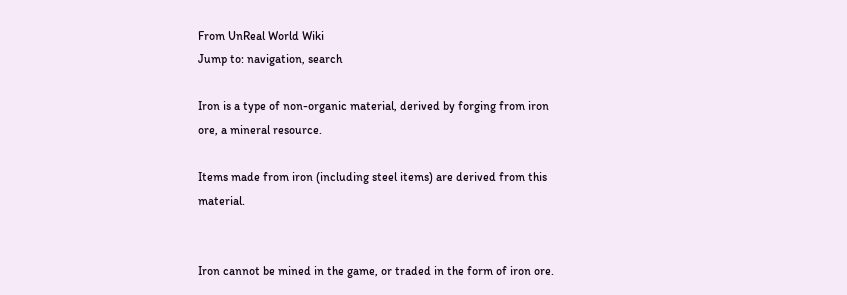From UnReal World Wiki
Jump to: navigation, search

Iron is a type of non-organic material, derived by forging from iron ore, a mineral resource.

Items made from iron (including steel items) are derived from this material.


Iron cannot be mined in the game, or traded in the form of iron ore.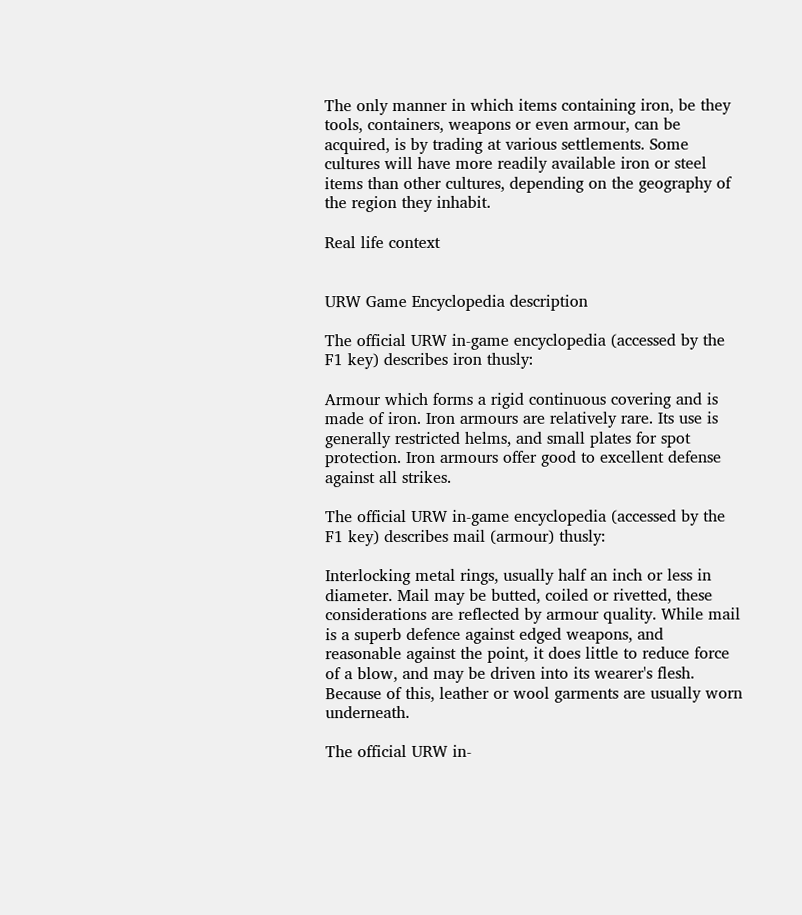The only manner in which items containing iron, be they tools, containers, weapons or even armour, can be acquired, is by trading at various settlements. Some cultures will have more readily available iron or steel items than other cultures, depending on the geography of the region they inhabit.

Real life context


URW Game Encyclopedia description

The official URW in-game encyclopedia (accessed by the F1 key) describes iron thusly:

Armour which forms a rigid continuous covering and is made of iron. Iron armours are relatively rare. Its use is generally restricted helms, and small plates for spot protection. Iron armours offer good to excellent defense against all strikes.

The official URW in-game encyclopedia (accessed by the F1 key) describes mail (armour) thusly:

Interlocking metal rings, usually half an inch or less in diameter. Mail may be butted, coiled or rivetted, these considerations are reflected by armour quality. While mail is a superb defence against edged weapons, and reasonable against the point, it does little to reduce force of a blow, and may be driven into its wearer's flesh. Because of this, leather or wool garments are usually worn underneath.

The official URW in-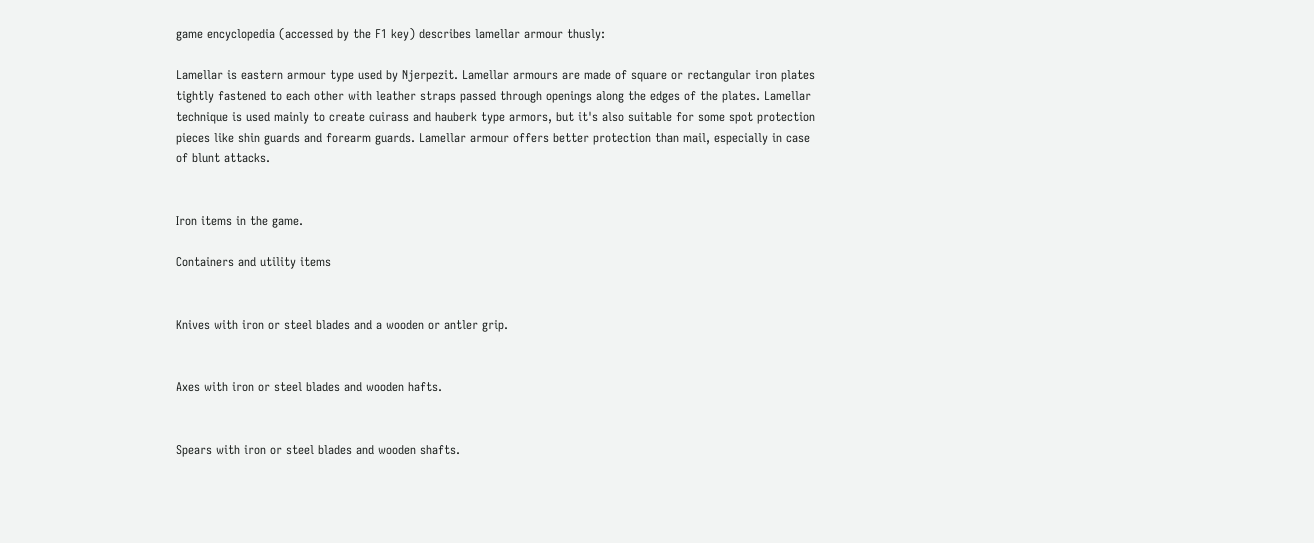game encyclopedia (accessed by the F1 key) describes lamellar armour thusly:

Lamellar is eastern armour type used by Njerpezit. Lamellar armours are made of square or rectangular iron plates tightly fastened to each other with leather straps passed through openings along the edges of the plates. Lamellar technique is used mainly to create cuirass and hauberk type armors, but it's also suitable for some spot protection pieces like shin guards and forearm guards. Lamellar armour offers better protection than mail, especially in case of blunt attacks.


Iron items in the game.

Containers and utility items


Knives with iron or steel blades and a wooden or antler grip.


Axes with iron or steel blades and wooden hafts.


Spears with iron or steel blades and wooden shafts.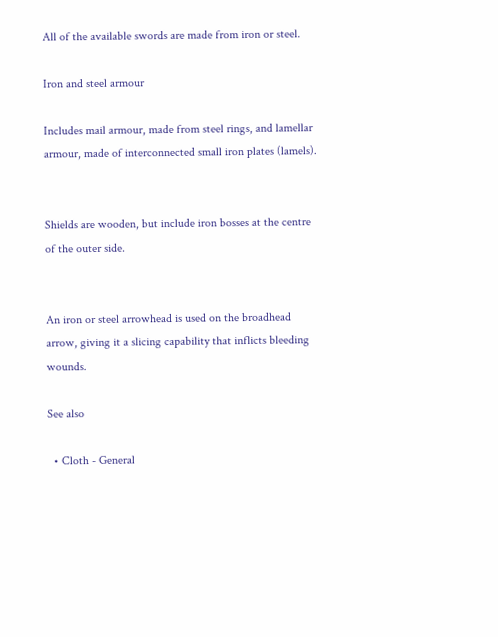All of the available swords are made from iron or steel.

Iron and steel armour

Includes mail armour, made from steel rings, and lamellar armour, made of interconnected small iron plates (lamels).


Shields are wooden, but include iron bosses at the centre of the outer side.


An iron or steel arrowhead is used on the broadhead arrow, giving it a slicing capability that inflicts bleeding wounds.

See also

  • Cloth - General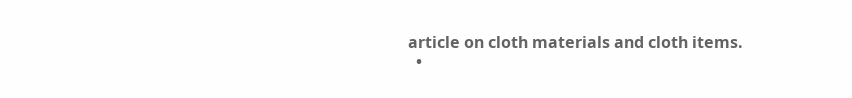article on cloth materials and cloth items.
  •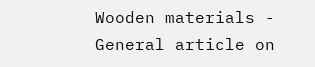Wooden materials - General article on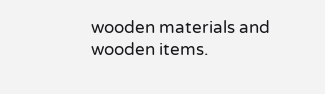wooden materials and wooden items.